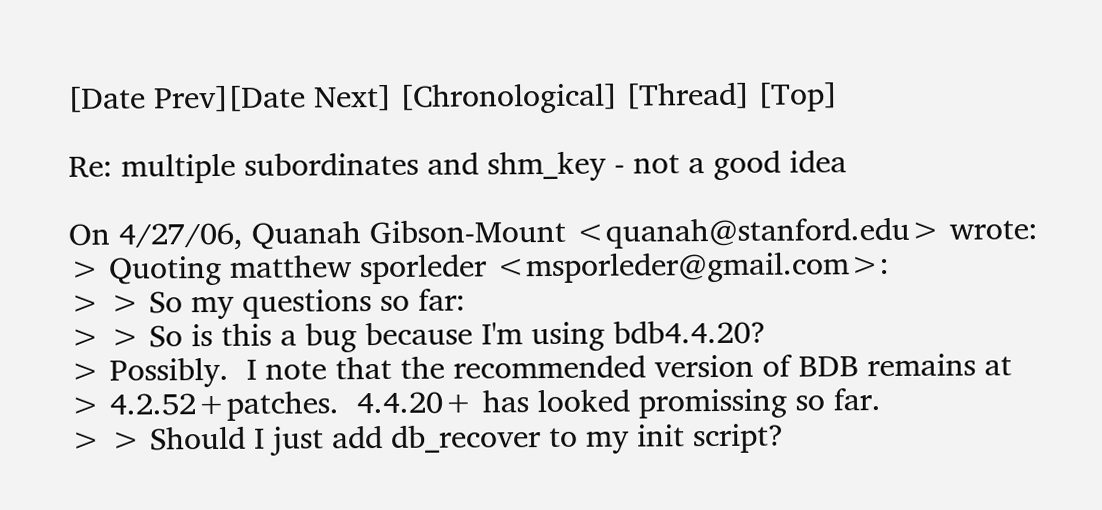[Date Prev][Date Next] [Chronological] [Thread] [Top]

Re: multiple subordinates and shm_key - not a good idea

On 4/27/06, Quanah Gibson-Mount <quanah@stanford.edu> wrote:
> Quoting matthew sporleder <msporleder@gmail.com>:
> > So my questions so far:
> > So is this a bug because I'm using bdb4.4.20?
> Possibly.  I note that the recommended version of BDB remains at
> 4.2.52+patches.  4.4.20+ has looked promissing so far.
> > Should I just add db_recover to my init script?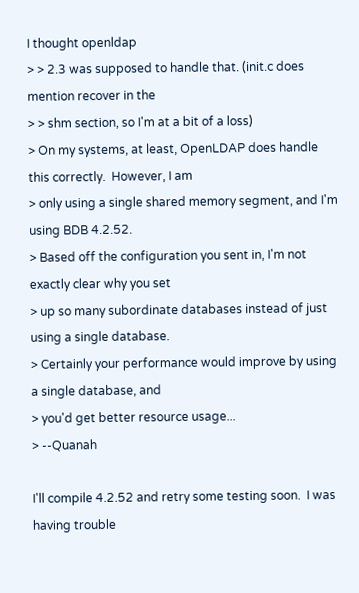I thought openldap
> > 2.3 was supposed to handle that. (init.c does mention recover in the
> > shm section, so I'm at a bit of a loss)
> On my systems, at least, OpenLDAP does handle this correctly.  However, I am
> only using a single shared memory segment, and I'm using BDB 4.2.52.
> Based off the configuration you sent in, I'm not exactly clear why you set
> up so many subordinate databases instead of just using a single database.
> Certainly your performance would improve by using a single database, and
> you'd get better resource usage...
> --Quanah

I'll compile 4.2.52 and retry some testing soon.  I was having trouble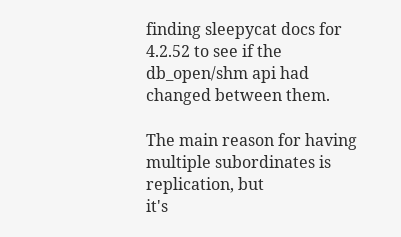finding sleepycat docs for 4.2.52 to see if the db_open/shm api had
changed between them.

The main reason for having multiple subordinates is replication, but
it's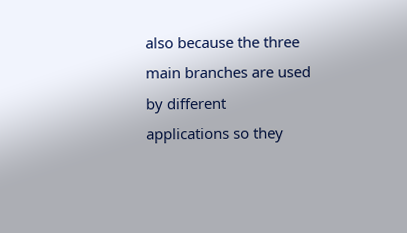also because the three main branches are used by different
applications so they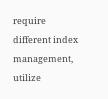require different index management, utilize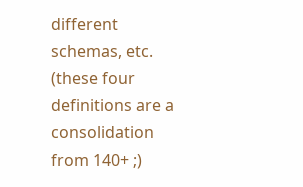different schemas, etc. (these four definitions are a consolidation
from 140+ ;)